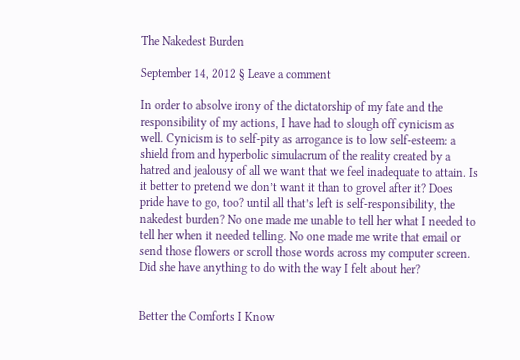The Nakedest Burden

September 14, 2012 § Leave a comment

In order to absolve irony of the dictatorship of my fate and the responsibility of my actions, I have had to slough off cynicism as well. Cynicism is to self-pity as arrogance is to low self-esteem: a shield from and hyperbolic simulacrum of the reality created by a hatred and jealousy of all we want that we feel inadequate to attain. Is it better to pretend we don’t want it than to grovel after it? Does pride have to go, too? until all that’s left is self-responsibility, the nakedest burden? No one made me unable to tell her what I needed to tell her when it needed telling. No one made me write that email or send those flowers or scroll those words across my computer screen. Did she have anything to do with the way I felt about her?


Better the Comforts I Know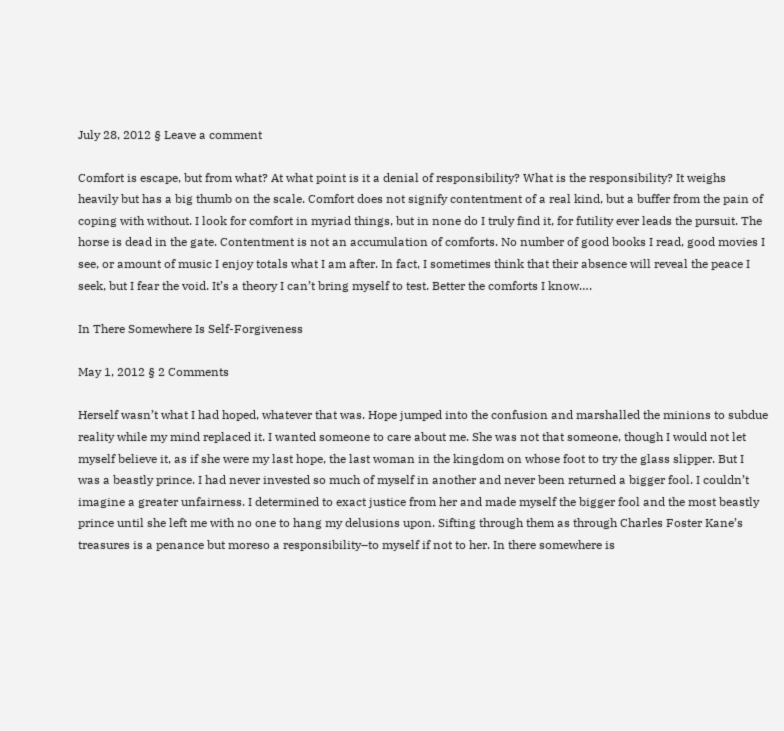July 28, 2012 § Leave a comment

Comfort is escape, but from what? At what point is it a denial of responsibility? What is the responsibility? It weighs heavily but has a big thumb on the scale. Comfort does not signify contentment of a real kind, but a buffer from the pain of coping with without. I look for comfort in myriad things, but in none do I truly find it, for futility ever leads the pursuit. The horse is dead in the gate. Contentment is not an accumulation of comforts. No number of good books I read, good movies I see, or amount of music I enjoy totals what I am after. In fact, I sometimes think that their absence will reveal the peace I seek, but I fear the void. It’s a theory I can’t bring myself to test. Better the comforts I know….

In There Somewhere Is Self-Forgiveness

May 1, 2012 § 2 Comments

Herself wasn’t what I had hoped, whatever that was. Hope jumped into the confusion and marshalled the minions to subdue reality while my mind replaced it. I wanted someone to care about me. She was not that someone, though I would not let myself believe it, as if she were my last hope, the last woman in the kingdom on whose foot to try the glass slipper. But I was a beastly prince. I had never invested so much of myself in another and never been returned a bigger fool. I couldn’t imagine a greater unfairness. I determined to exact justice from her and made myself the bigger fool and the most beastly prince until she left me with no one to hang my delusions upon. Sifting through them as through Charles Foster Kane’s treasures is a penance but moreso a responsibility–to myself if not to her. In there somewhere is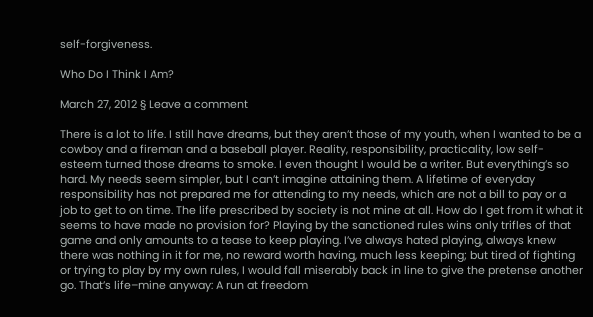self-forgiveness.

Who Do I Think I Am?

March 27, 2012 § Leave a comment

There is a lot to life. I still have dreams, but they aren’t those of my youth, when I wanted to be a cowboy and a fireman and a baseball player. Reality, responsibility, practicality, low self-esteem turned those dreams to smoke. I even thought I would be a writer. But everything’s so hard. My needs seem simpler, but I can’t imagine attaining them. A lifetime of everyday responsibility has not prepared me for attending to my needs, which are not a bill to pay or a job to get to on time. The life prescribed by society is not mine at all. How do I get from it what it seems to have made no provision for? Playing by the sanctioned rules wins only trifles of that game and only amounts to a tease to keep playing. I’ve always hated playing, always knew there was nothing in it for me, no reward worth having, much less keeping; but tired of fighting or trying to play by my own rules, I would fall miserably back in line to give the pretense another go. That’s life–mine anyway: A run at freedom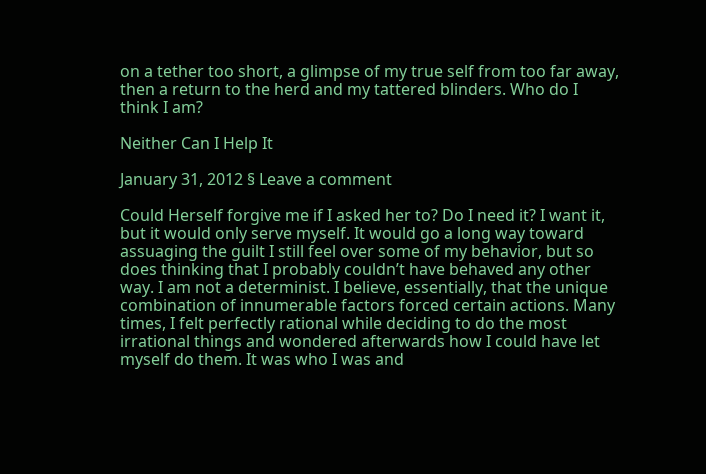on a tether too short, a glimpse of my true self from too far away, then a return to the herd and my tattered blinders. Who do I think I am?

Neither Can I Help It

January 31, 2012 § Leave a comment

Could Herself forgive me if I asked her to? Do I need it? I want it, but it would only serve myself. It would go a long way toward assuaging the guilt I still feel over some of my behavior, but so does thinking that I probably couldn’t have behaved any other way. I am not a determinist. I believe, essentially, that the unique combination of innumerable factors forced certain actions. Many times, I felt perfectly rational while deciding to do the most irrational things and wondered afterwards how I could have let myself do them. It was who I was and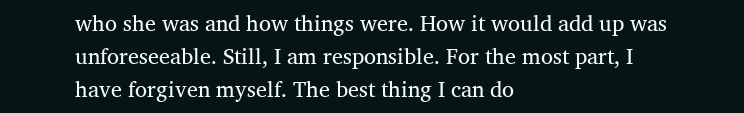who she was and how things were. How it would add up was unforeseeable. Still, I am responsible. For the most part, I have forgiven myself. The best thing I can do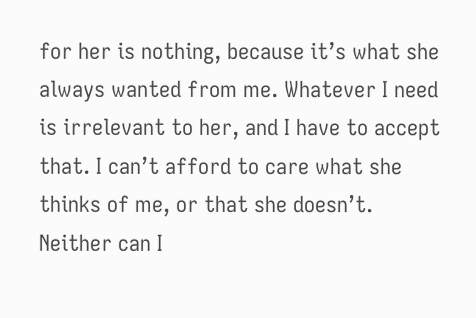for her is nothing, because it’s what she always wanted from me. Whatever I need is irrelevant to her, and I have to accept that. I can’t afford to care what she thinks of me, or that she doesn’t. Neither can I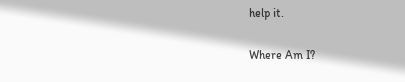help it.

Where Am I?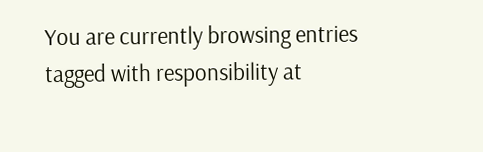You are currently browsing entries tagged with responsibility at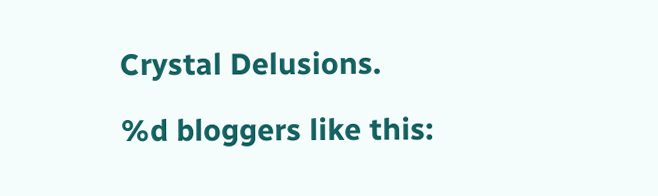Crystal Delusions.

%d bloggers like this: